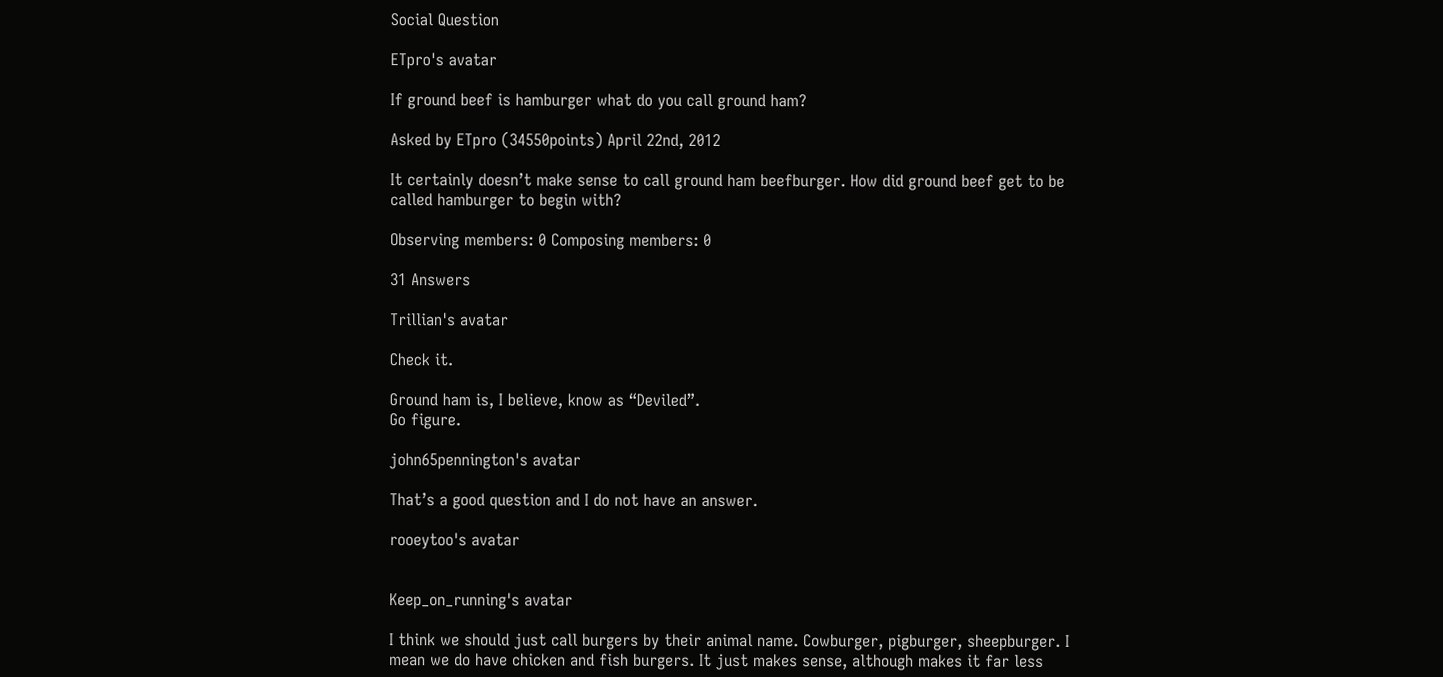Social Question

ETpro's avatar

If ground beef is hamburger what do you call ground ham?

Asked by ETpro (34550points) April 22nd, 2012

It certainly doesn’t make sense to call ground ham beefburger. How did ground beef get to be called hamburger to begin with?

Observing members: 0 Composing members: 0

31 Answers

Trillian's avatar

Check it.

Ground ham is, I believe, know as “Deviled”.
Go figure.

john65pennington's avatar

That’s a good question and I do not have an answer.

rooeytoo's avatar


Keep_on_running's avatar

I think we should just call burgers by their animal name. Cowburger, pigburger, sheepburger. I mean we do have chicken and fish burgers. It just makes sense, although makes it far less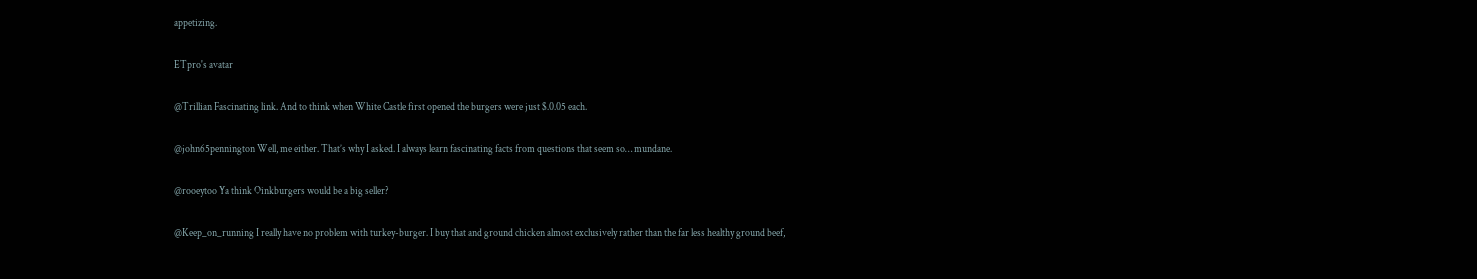appetizing.

ETpro's avatar

@Trillian Fascinating link. And to think when White Castle first opened the burgers were just $.0.05 each.

@john65pennington Well, me either. That’s why I asked. I always learn fascinating facts from questions that seem so… mundane.

@rooeytoo Ya think Oinkburgers would be a big seller?

@Keep_on_running I really have no problem with turkey-burger. I buy that and ground chicken almost exclusively rather than the far less healthy ground beef,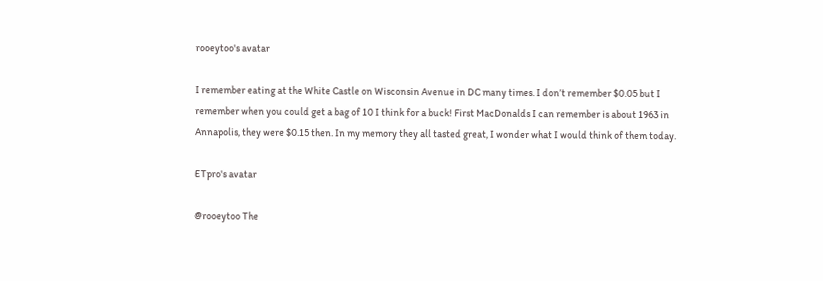rooeytoo's avatar

I remember eating at the White Castle on Wisconsin Avenue in DC many times. I don’t remember $0.05 but I remember when you could get a bag of 10 I think for a buck! First MacDonalds I can remember is about 1963 in Annapolis, they were $0.15 then. In my memory they all tasted great, I wonder what I would think of them today.

ETpro's avatar

@rooeytoo The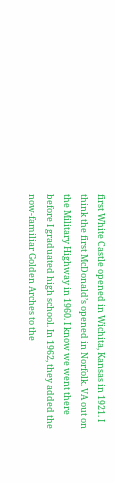first White Castle opened in Wichita, Kansas in 1921. I think the first McDonald’s opened in Norfolk. VA out on the Military Highway in 1960. I know we went there before I graduated high school. In 1962, they added the now-familiar Golden Arches to the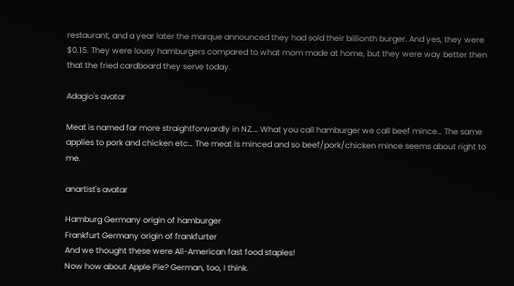restaurant, and a year later the marque announced they had sold their billionth burger. And yes, they were $0.15. They were lousy hamburgers compared to what mom made at home, but they were way better then that the fried cardboard they serve today.

Adagio's avatar

Meat is named far more straightforwardly in NZ.… What you call hamburger we call beef mince… The same applies to pork and chicken etc… The meat is minced and so beef/pork/chicken mince seems about right to me.

anartist's avatar

Hamburg Germany origin of hamburger
Frankfurt Germany origin of frankfurter
And we thought these were All-American fast food staples!
Now how about Apple Pie? German, too, I think.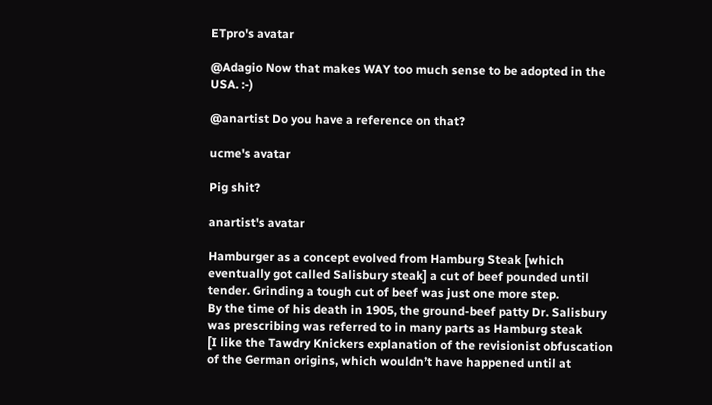ETpro's avatar

@Adagio Now that makes WAY too much sense to be adopted in the USA. :-)

@anartist Do you have a reference on that?

ucme's avatar

Pig shit?

anartist's avatar

Hamburger as a concept evolved from Hamburg Steak [which eventually got called Salisbury steak] a cut of beef pounded until tender. Grinding a tough cut of beef was just one more step.
By the time of his death in 1905, the ground-beef patty Dr. Salisbury was prescribing was referred to in many parts as Hamburg steak
[I like the Tawdry Knickers explanation of the revisionist obfuscation of the German origins, which wouldn’t have happened until at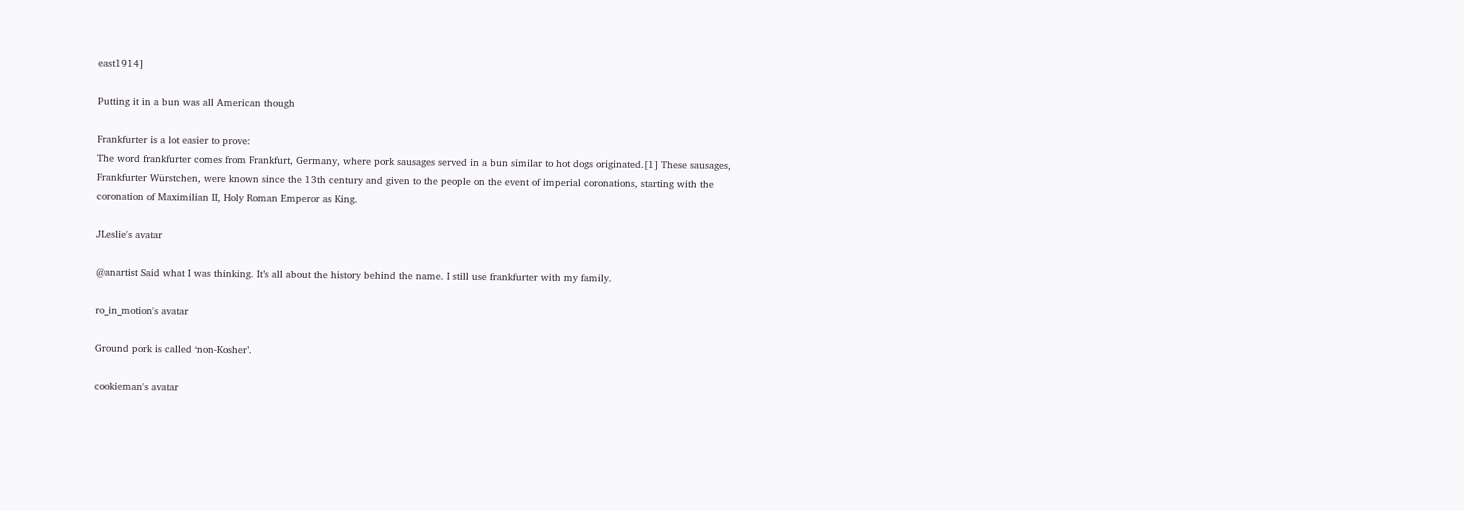east1914]

Putting it in a bun was all American though

Frankfurter is a lot easier to prove:
The word frankfurter comes from Frankfurt, Germany, where pork sausages served in a bun similar to hot dogs originated.[1] These sausages, Frankfurter Würstchen, were known since the 13th century and given to the people on the event of imperial coronations, starting with the coronation of Maximilian II, Holy Roman Emperor as King.

JLeslie's avatar

@anartist Said what I was thinking. It’s all about the history behind the name. I still use frankfurter with my family.

ro_in_motion's avatar

Ground pork is called ‘non-Kosher’.

cookieman's avatar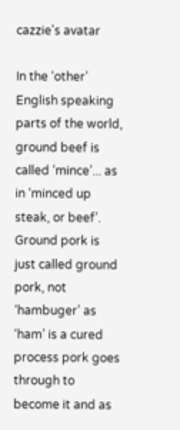cazzie's avatar

In the ‘other’ English speaking parts of the world, ground beef is called ‘mince’... as in ‘minced up steak, or beef’. Ground pork is just called ground pork, not ‘hambuger’ as ‘ham’ is a cured process pork goes through to become it and as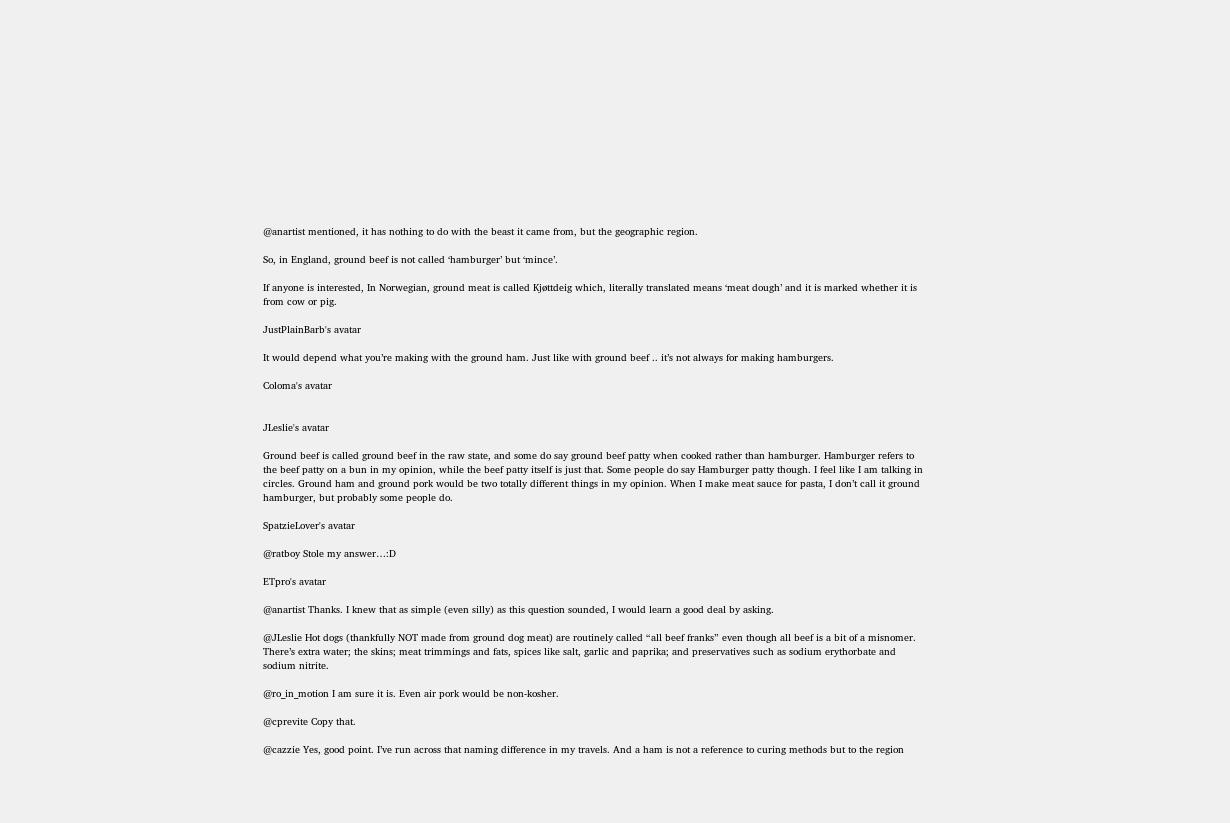@anartist mentioned, it has nothing to do with the beast it came from, but the geographic region.

So, in England, ground beef is not called ‘hamburger’ but ‘mince’.

If anyone is interested, In Norwegian, ground meat is called Kjøttdeig which, literally translated means ‘meat dough’ and it is marked whether it is from cow or pig.

JustPlainBarb's avatar

It would depend what you’re making with the ground ham. Just like with ground beef .. it’s not always for making hamburgers.

Coloma's avatar


JLeslie's avatar

Ground beef is called ground beef in the raw state, and some do say ground beef patty when cooked rather than hamburger. Hamburger refers to the beef patty on a bun in my opinion, while the beef patty itself is just that. Some people do say Hamburger patty though. I feel like I am talking in circles. Ground ham and ground pork would be two totally different things in my opinion. When I make meat sauce for pasta, I don’t call it ground hamburger, but probably some people do.

SpatzieLover's avatar

@ratboy Stole my answer…:D

ETpro's avatar

@anartist Thanks. I knew that as simple (even silly) as this question sounded, I would learn a good deal by asking.

@JLeslie Hot dogs (thankfully NOT made from ground dog meat) are routinely called “all beef franks” even though all beef is a bit of a misnomer. There’s extra water; the skins; meat trimmings and fats, spices like salt, garlic and paprika; and preservatives such as sodium erythorbate and sodium nitrite.

@ro_in_motion I am sure it is. Even air pork would be non-kosher.

@cprevite Copy that.

@cazzie Yes, good point. I’ve run across that naming difference in my travels. And a ham is not a reference to curing methods but to the region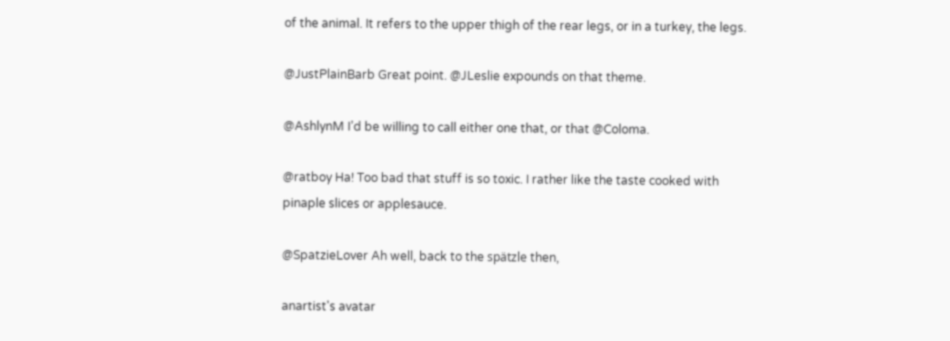of the animal. It refers to the upper thigh of the rear legs, or in a turkey, the legs.

@JustPlainBarb Great point. @JLeslie expounds on that theme.

@AshlynM I’d be willing to call either one that, or that @Coloma.

@ratboy Ha! Too bad that stuff is so toxic. I rather like the taste cooked with pinaple slices or applesauce.

@SpatzieLover Ah well, back to the spätzle then,

anartist's avatar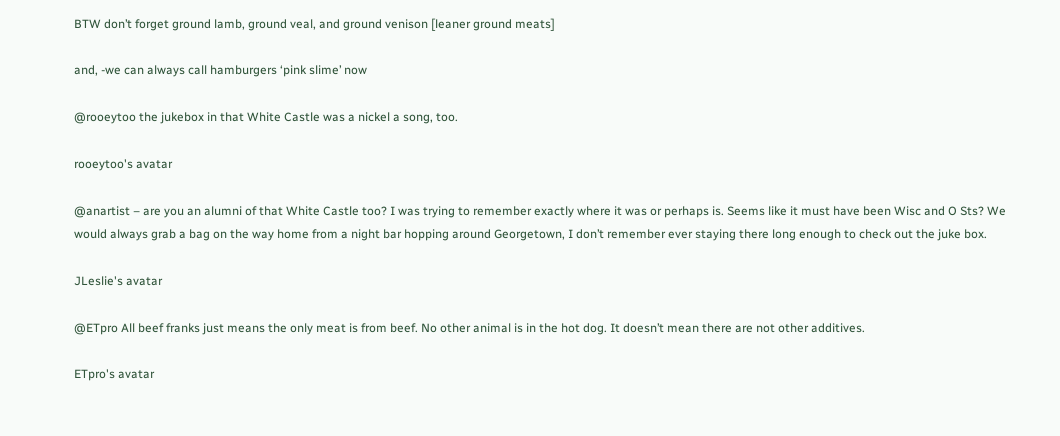BTW don’t forget ground lamb, ground veal, and ground venison [leaner ground meats]

and, -we can always call hamburgers ‘pink slime’ now

@rooeytoo the jukebox in that White Castle was a nickel a song, too.

rooeytoo's avatar

@anartist – are you an alumni of that White Castle too? I was trying to remember exactly where it was or perhaps is. Seems like it must have been Wisc and O Sts? We would always grab a bag on the way home from a night bar hopping around Georgetown, I don’t remember ever staying there long enough to check out the juke box.

JLeslie's avatar

@ETpro All beef franks just means the only meat is from beef. No other animal is in the hot dog. It doesn’t mean there are not other additives.

ETpro's avatar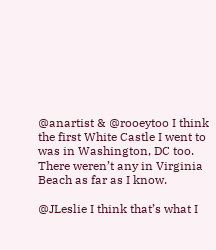@anartist & @rooeytoo I think the first White Castle I went to was in Washington, DC too. There weren’t any in Virginia Beach as far as I know.

@JLeslie I think that’s what I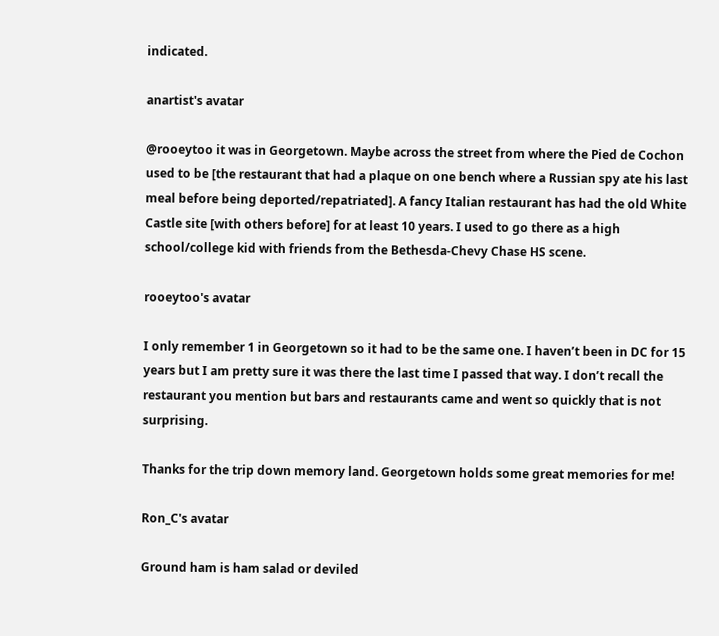indicated.

anartist's avatar

@rooeytoo it was in Georgetown. Maybe across the street from where the Pied de Cochon used to be [the restaurant that had a plaque on one bench where a Russian spy ate his last meal before being deported/repatriated]. A fancy Italian restaurant has had the old White Castle site [with others before] for at least 10 years. I used to go there as a high school/college kid with friends from the Bethesda-Chevy Chase HS scene.

rooeytoo's avatar

I only remember 1 in Georgetown so it had to be the same one. I haven’t been in DC for 15 years but I am pretty sure it was there the last time I passed that way. I don’t recall the restaurant you mention but bars and restaurants came and went so quickly that is not surprising.

Thanks for the trip down memory land. Georgetown holds some great memories for me!

Ron_C's avatar

Ground ham is ham salad or deviled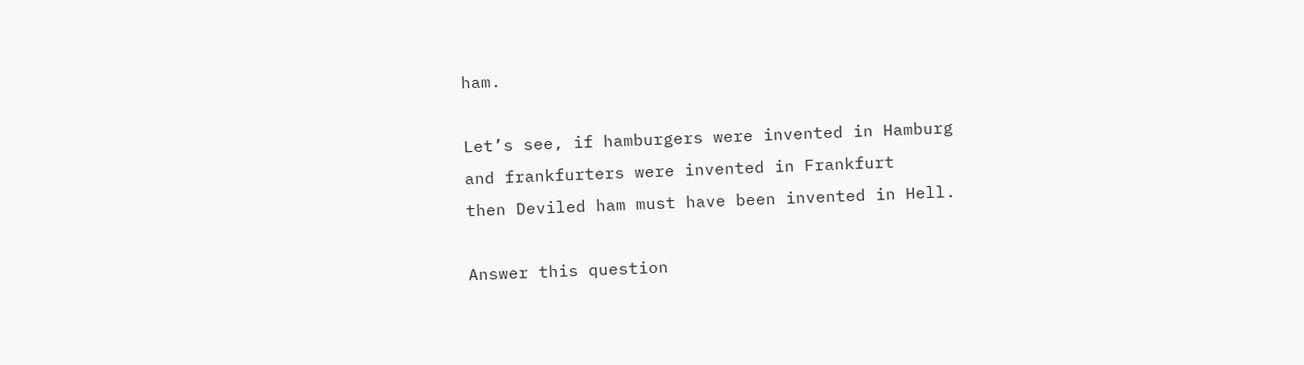ham.

Let’s see, if hamburgers were invented in Hamburg
and frankfurters were invented in Frankfurt
then Deviled ham must have been invented in Hell.

Answer this question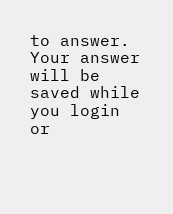to answer.
Your answer will be saved while you login or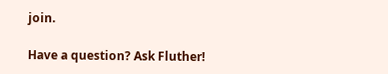join.

Have a question? Ask Fluther!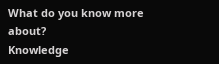What do you know more about?
Knowledge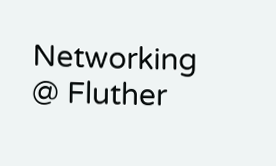Networking @ Fluther